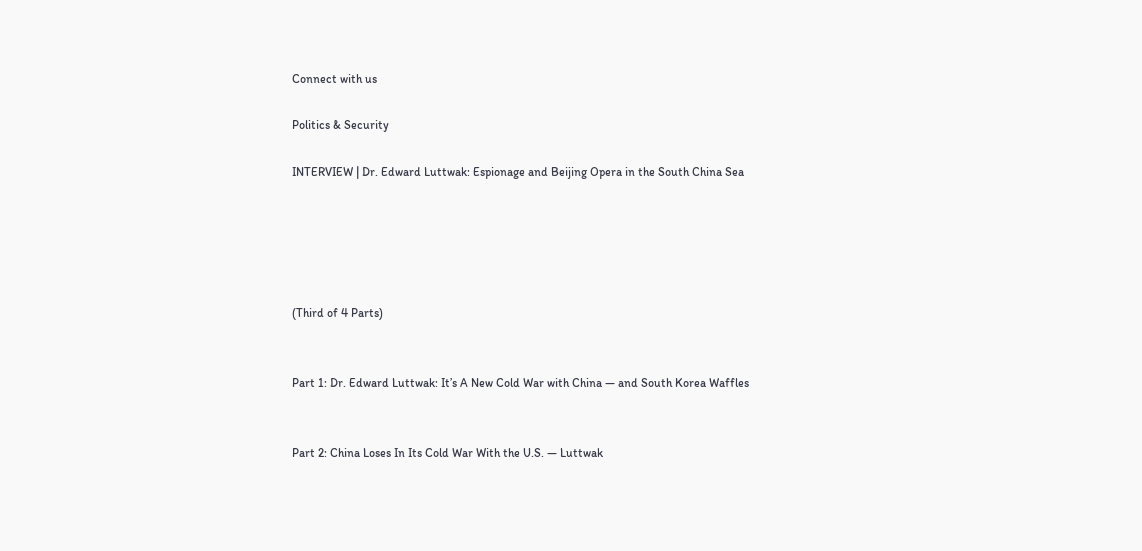Connect with us

Politics & Security

INTERVIEW | Dr. Edward Luttwak: Espionage and Beijing Opera in the South China Sea





(Third of 4 Parts)


Part 1: Dr. Edward Luttwak: It’s A New Cold War with China — and South Korea Waffles


Part 2: China Loses In Its Cold War With the U.S. — Luttwak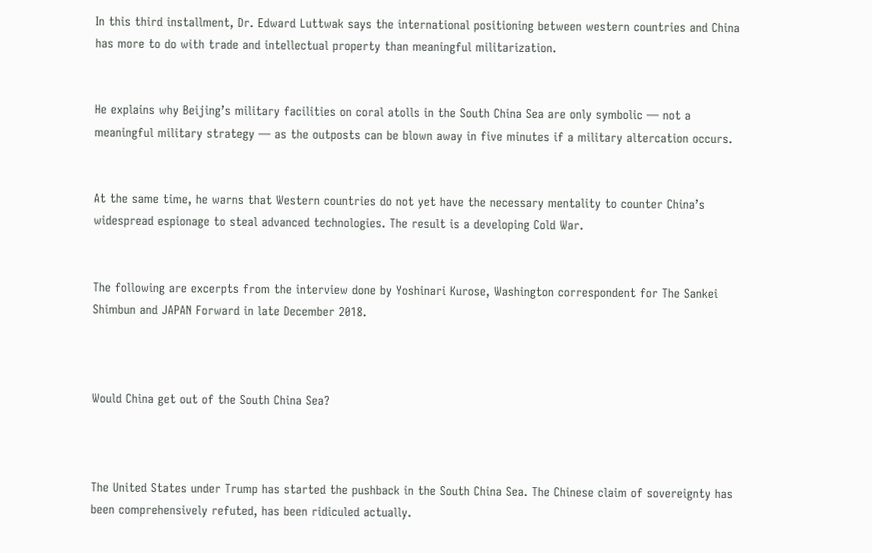In this third installment, Dr. Edward Luttwak says the international positioning between western countries and China has more to do with trade and intellectual property than meaningful militarization.


He explains why Beijing’s military facilities on coral atolls in the South China Sea are only symbolic — not a meaningful military strategy — as the outposts can be blown away in five minutes if a military altercation occurs.


At the same time, he warns that Western countries do not yet have the necessary mentality to counter China’s widespread espionage to steal advanced technologies. The result is a developing Cold War.


The following are excerpts from the interview done by Yoshinari Kurose, Washington correspondent for The Sankei Shimbun and JAPAN Forward in late December 2018.



Would China get out of the South China Sea?



The United States under Trump has started the pushback in the South China Sea. The Chinese claim of sovereignty has been comprehensively refuted, has been ridiculed actually.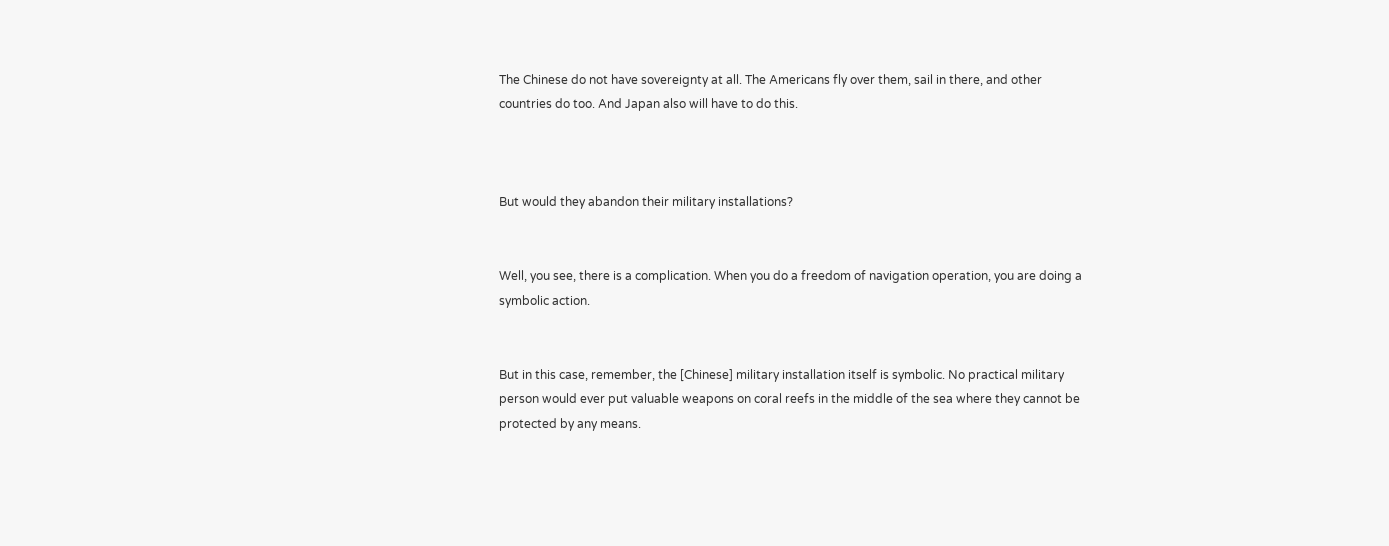The Chinese do not have sovereignty at all. The Americans fly over them, sail in there, and other countries do too. And Japan also will have to do this.



But would they abandon their military installations?


Well, you see, there is a complication. When you do a freedom of navigation operation, you are doing a symbolic action.


But in this case, remember, the [Chinese] military installation itself is symbolic. No practical military person would ever put valuable weapons on coral reefs in the middle of the sea where they cannot be protected by any means.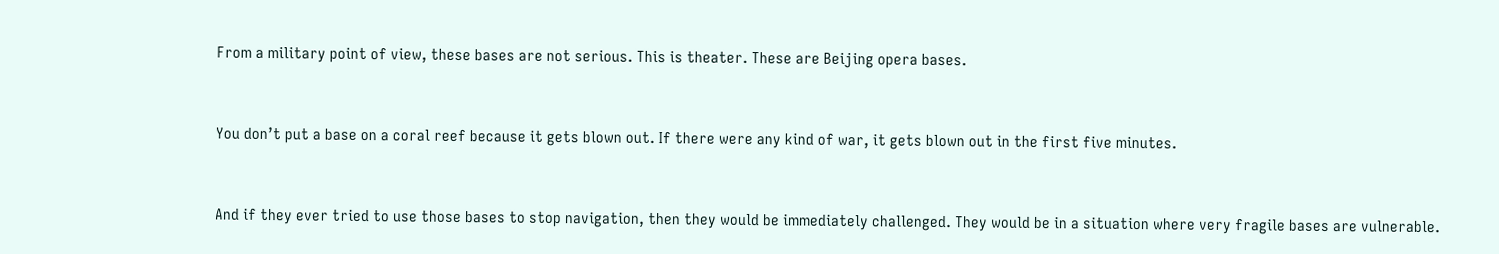From a military point of view, these bases are not serious. This is theater. These are Beijing opera bases.


You don’t put a base on a coral reef because it gets blown out. If there were any kind of war, it gets blown out in the first five minutes.


And if they ever tried to use those bases to stop navigation, then they would be immediately challenged. They would be in a situation where very fragile bases are vulnerable.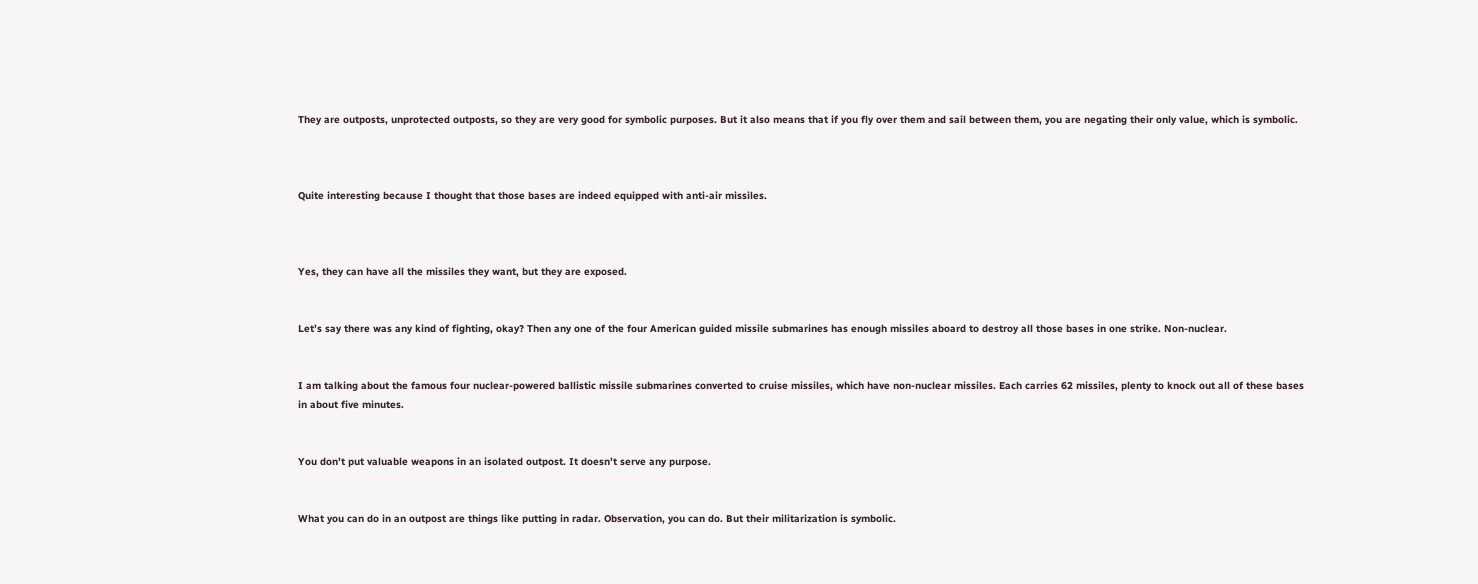They are outposts, unprotected outposts, so they are very good for symbolic purposes. But it also means that if you fly over them and sail between them, you are negating their only value, which is symbolic.



Quite interesting because I thought that those bases are indeed equipped with anti-air missiles.



Yes, they can have all the missiles they want, but they are exposed.


Let’s say there was any kind of fighting, okay? Then any one of the four American guided missile submarines has enough missiles aboard to destroy all those bases in one strike. Non-nuclear.


I am talking about the famous four nuclear-powered ballistic missile submarines converted to cruise missiles, which have non-nuclear missiles. Each carries 62 missiles, plenty to knock out all of these bases in about five minutes.


You don’t put valuable weapons in an isolated outpost. It doesn’t serve any purpose.


What you can do in an outpost are things like putting in radar. Observation, you can do. But their militarization is symbolic.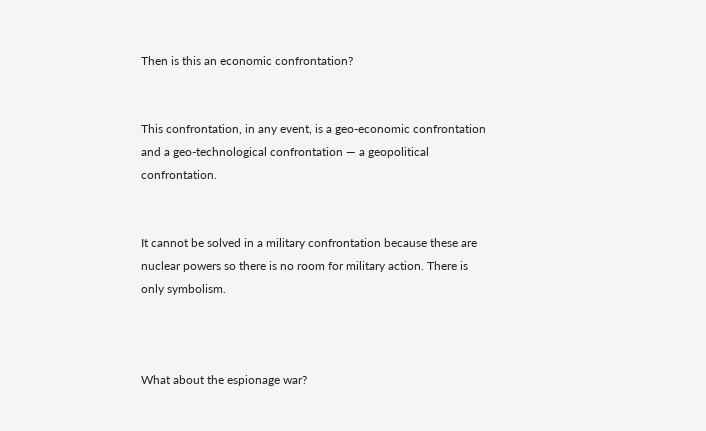Then is this an economic confrontation?


This confrontation, in any event, is a geo-economic confrontation and a geo-technological confrontation — a geopolitical confrontation.


It cannot be solved in a military confrontation because these are nuclear powers so there is no room for military action. There is only symbolism.



What about the espionage war?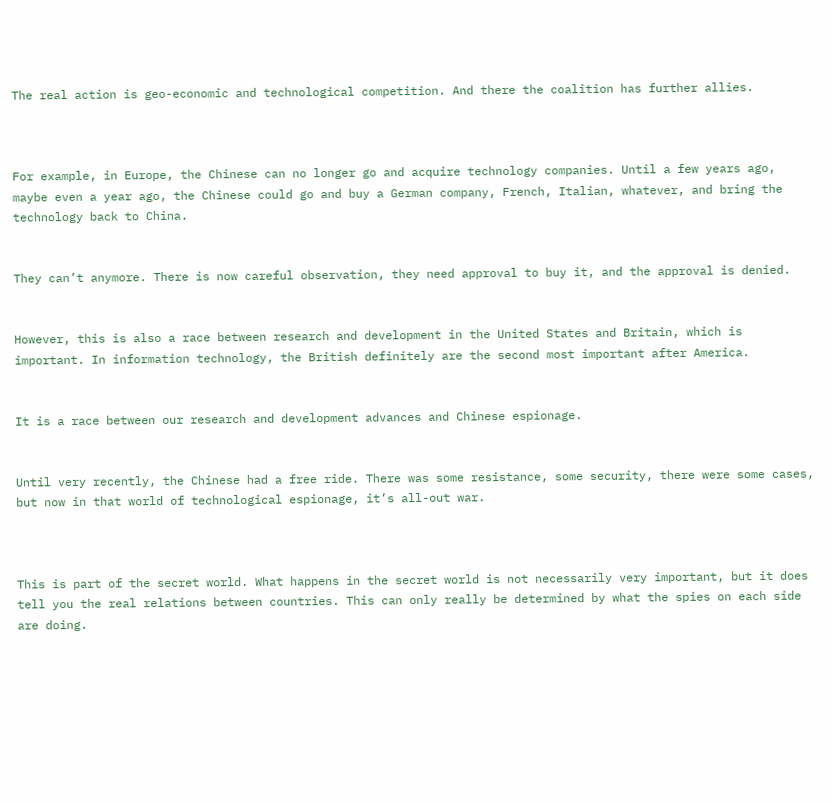The real action is geo-economic and technological competition. And there the coalition has further allies.



For example, in Europe, the Chinese can no longer go and acquire technology companies. Until a few years ago, maybe even a year ago, the Chinese could go and buy a German company, French, Italian, whatever, and bring the technology back to China.


They can’t anymore. There is now careful observation, they need approval to buy it, and the approval is denied.


However, this is also a race between research and development in the United States and Britain, which is important. In information technology, the British definitely are the second most important after America.


It is a race between our research and development advances and Chinese espionage.


Until very recently, the Chinese had a free ride. There was some resistance, some security, there were some cases, but now in that world of technological espionage, it’s all-out war.



This is part of the secret world. What happens in the secret world is not necessarily very important, but it does tell you the real relations between countries. This can only really be determined by what the spies on each side are doing.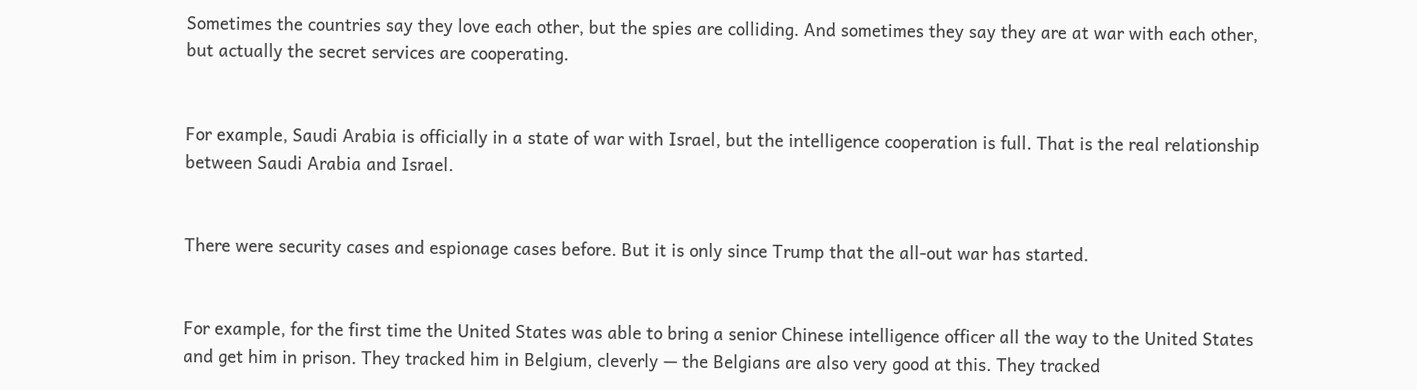Sometimes the countries say they love each other, but the spies are colliding. And sometimes they say they are at war with each other, but actually the secret services are cooperating.


For example, Saudi Arabia is officially in a state of war with Israel, but the intelligence cooperation is full. That is the real relationship between Saudi Arabia and Israel.


There were security cases and espionage cases before. But it is only since Trump that the all-out war has started.


For example, for the first time the United States was able to bring a senior Chinese intelligence officer all the way to the United States and get him in prison. They tracked him in Belgium, cleverly — the Belgians are also very good at this. They tracked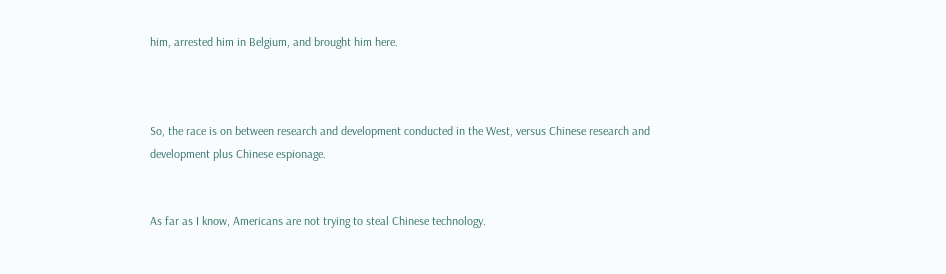him, arrested him in Belgium, and brought him here.



So, the race is on between research and development conducted in the West, versus Chinese research and development plus Chinese espionage.


As far as I know, Americans are not trying to steal Chinese technology.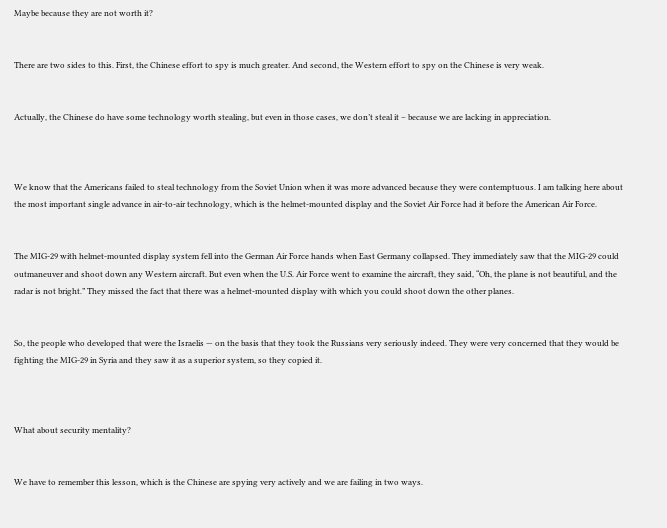Maybe because they are not worth it?


There are two sides to this. First, the Chinese effort to spy is much greater. And second, the Western effort to spy on the Chinese is very weak.


Actually, the Chinese do have some technology worth stealing, but even in those cases, we don’t steal it – because we are lacking in appreciation.



We know that the Americans failed to steal technology from the Soviet Union when it was more advanced because they were contemptuous. I am talking here about the most important single advance in air-to-air technology, which is the helmet-mounted display and the Soviet Air Force had it before the American Air Force.


The MIG-29 with helmet-mounted display system fell into the German Air Force hands when East Germany collapsed. They immediately saw that the MIG-29 could outmaneuver and shoot down any Western aircraft. But even when the U.S. Air Force went to examine the aircraft, they said, “Oh, the plane is not beautiful, and the radar is not bright.” They missed the fact that there was a helmet-mounted display with which you could shoot down the other planes.


So, the people who developed that were the Israelis — on the basis that they took the Russians very seriously indeed. They were very concerned that they would be fighting the MIG-29 in Syria and they saw it as a superior system, so they copied it.



What about security mentality?


We have to remember this lesson, which is the Chinese are spying very actively and we are failing in two ways.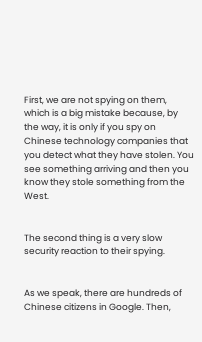First, we are not spying on them, which is a big mistake because, by the way, it is only if you spy on Chinese technology companies that you detect what they have stolen. You see something arriving and then you know they stole something from the West.


The second thing is a very slow security reaction to their spying.


As we speak, there are hundreds of Chinese citizens in Google. Then,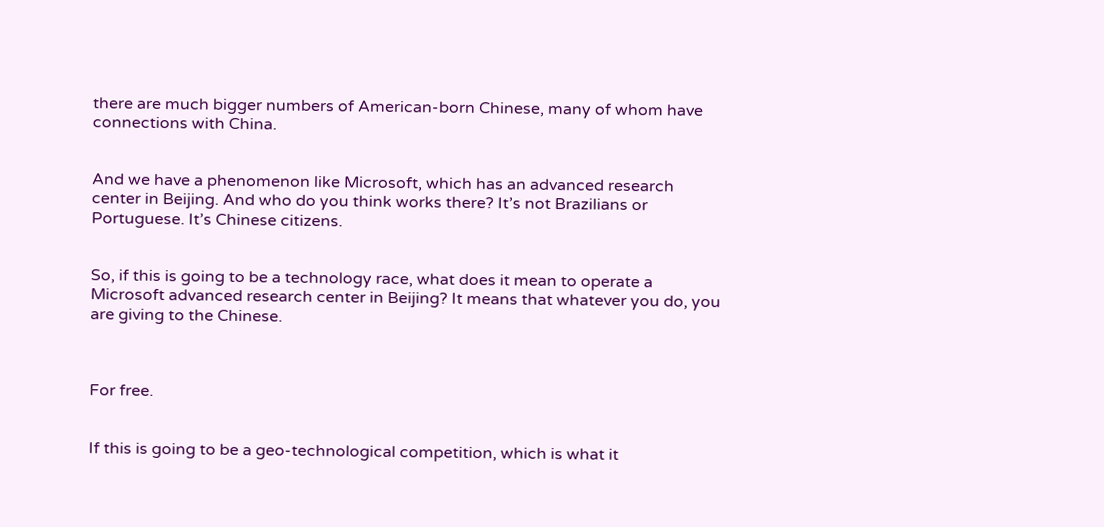there are much bigger numbers of American-born Chinese, many of whom have connections with China.


And we have a phenomenon like Microsoft, which has an advanced research center in Beijing. And who do you think works there? It’s not Brazilians or Portuguese. It’s Chinese citizens.


So, if this is going to be a technology race, what does it mean to operate a Microsoft advanced research center in Beijing? It means that whatever you do, you are giving to the Chinese.



For free.


If this is going to be a geo-technological competition, which is what it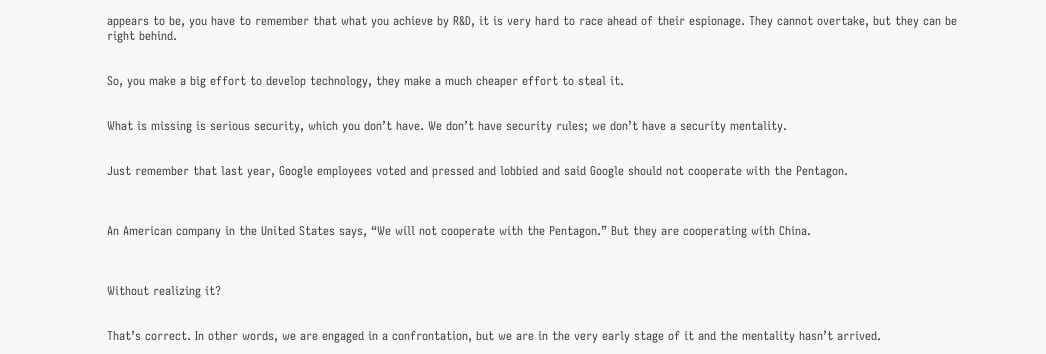appears to be, you have to remember that what you achieve by R&D, it is very hard to race ahead of their espionage. They cannot overtake, but they can be right behind.


So, you make a big effort to develop technology, they make a much cheaper effort to steal it.


What is missing is serious security, which you don’t have. We don’t have security rules; we don’t have a security mentality.


Just remember that last year, Google employees voted and pressed and lobbied and said Google should not cooperate with the Pentagon.



An American company in the United States says, “We will not cooperate with the Pentagon.” But they are cooperating with China.



Without realizing it?


That’s correct. In other words, we are engaged in a confrontation, but we are in the very early stage of it and the mentality hasn’t arrived.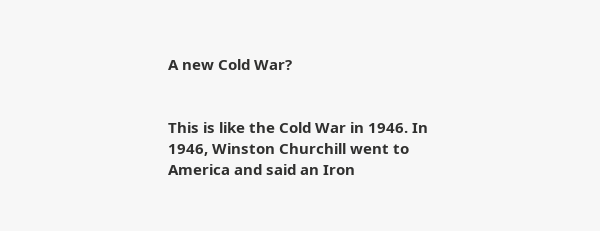A new Cold War?


This is like the Cold War in 1946. In 1946, Winston Churchill went to America and said an Iron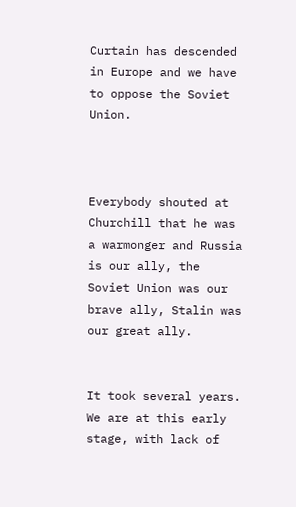Curtain has descended in Europe and we have to oppose the Soviet Union.



Everybody shouted at Churchill that he was a warmonger and Russia is our ally, the Soviet Union was our brave ally, Stalin was our great ally.


It took several years. We are at this early stage, with lack of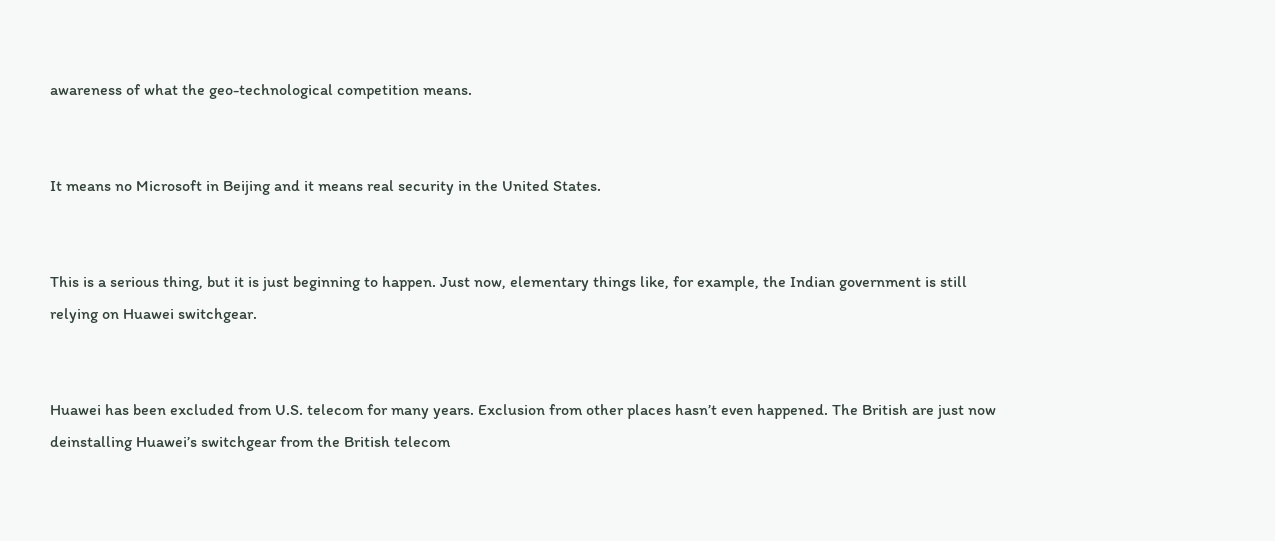awareness of what the geo-technological competition means.


It means no Microsoft in Beijing and it means real security in the United States.


This is a serious thing, but it is just beginning to happen. Just now, elementary things like, for example, the Indian government is still relying on Huawei switchgear.


Huawei has been excluded from U.S. telecom for many years. Exclusion from other places hasn’t even happened. The British are just now deinstalling Huawei’s switchgear from the British telecom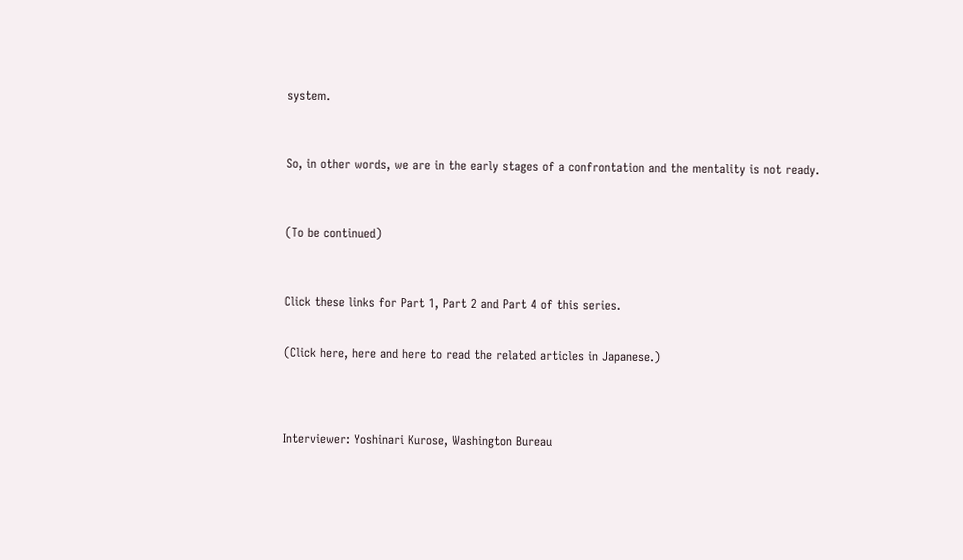system.



So, in other words, we are in the early stages of a confrontation and the mentality is not ready.



(To be continued)



Click these links for Part 1, Part 2 and Part 4 of this series.


(Click here, here and here to read the related articles in Japanese.)




Interviewer: Yoshinari Kurose, Washington Bureau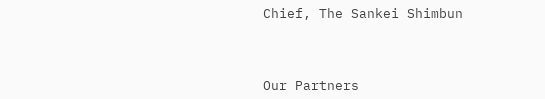Chief, The Sankei Shimbun



Our Partners